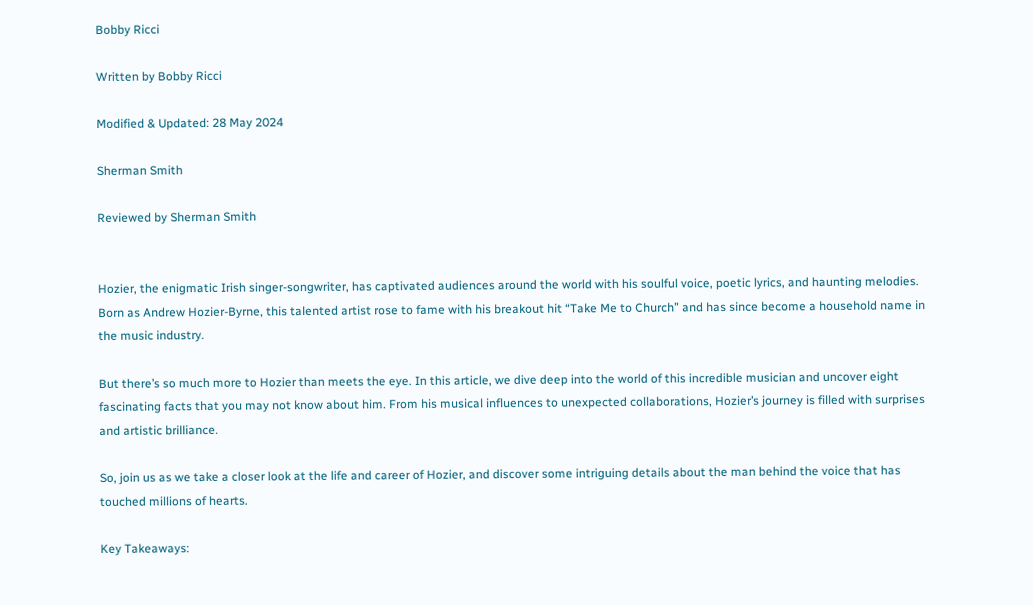Bobby Ricci

Written by Bobby Ricci

Modified & Updated: 28 May 2024

Sherman Smith

Reviewed by Sherman Smith


Hozier, the enigmatic Irish singer-songwriter, has captivated audiences around the world with his soulful voice, poetic lyrics, and haunting melodies. Born as Andrew Hozier-Byrne, this talented artist rose to fame with his breakout hit “Take Me to Church” and has since become a household name in the music industry.

But there’s so much more to Hozier than meets the eye. In this article, we dive deep into the world of this incredible musician and uncover eight fascinating facts that you may not know about him. From his musical influences to unexpected collaborations, Hozier’s journey is filled with surprises and artistic brilliance.

So, join us as we take a closer look at the life and career of Hozier, and discover some intriguing details about the man behind the voice that has touched millions of hearts.

Key Takeaways: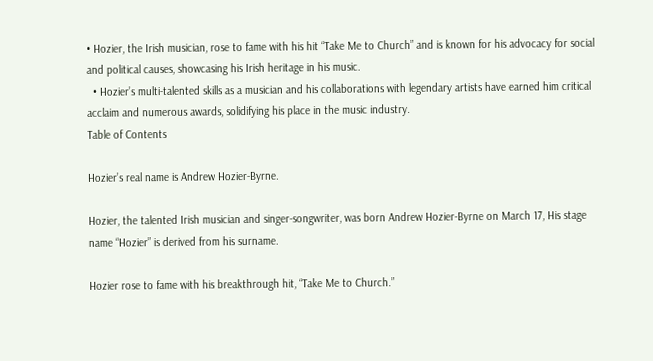• Hozier, the Irish musician, rose to fame with his hit “Take Me to Church” and is known for his advocacy for social and political causes, showcasing his Irish heritage in his music.
  • Hozier’s multi-talented skills as a musician and his collaborations with legendary artists have earned him critical acclaim and numerous awards, solidifying his place in the music industry.
Table of Contents

Hozier’s real name is Andrew Hozier-Byrne.

Hozier, the talented Irish musician and singer-songwriter, was born Andrew Hozier-Byrne on March 17, His stage name “Hozier” is derived from his surname.

Hozier rose to fame with his breakthrough hit, “Take Me to Church.”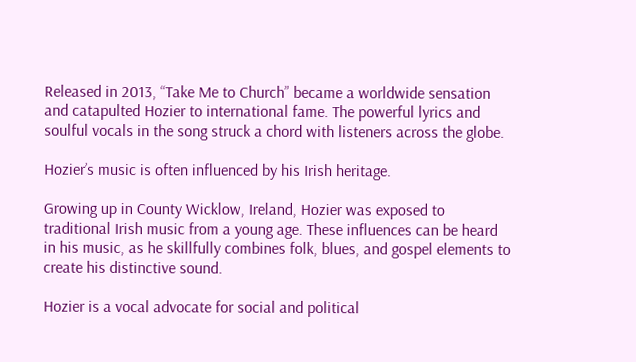Released in 2013, “Take Me to Church” became a worldwide sensation and catapulted Hozier to international fame. The powerful lyrics and soulful vocals in the song struck a chord with listeners across the globe.

Hozier’s music is often influenced by his Irish heritage.

Growing up in County Wicklow, Ireland, Hozier was exposed to traditional Irish music from a young age. These influences can be heard in his music, as he skillfully combines folk, blues, and gospel elements to create his distinctive sound.

Hozier is a vocal advocate for social and political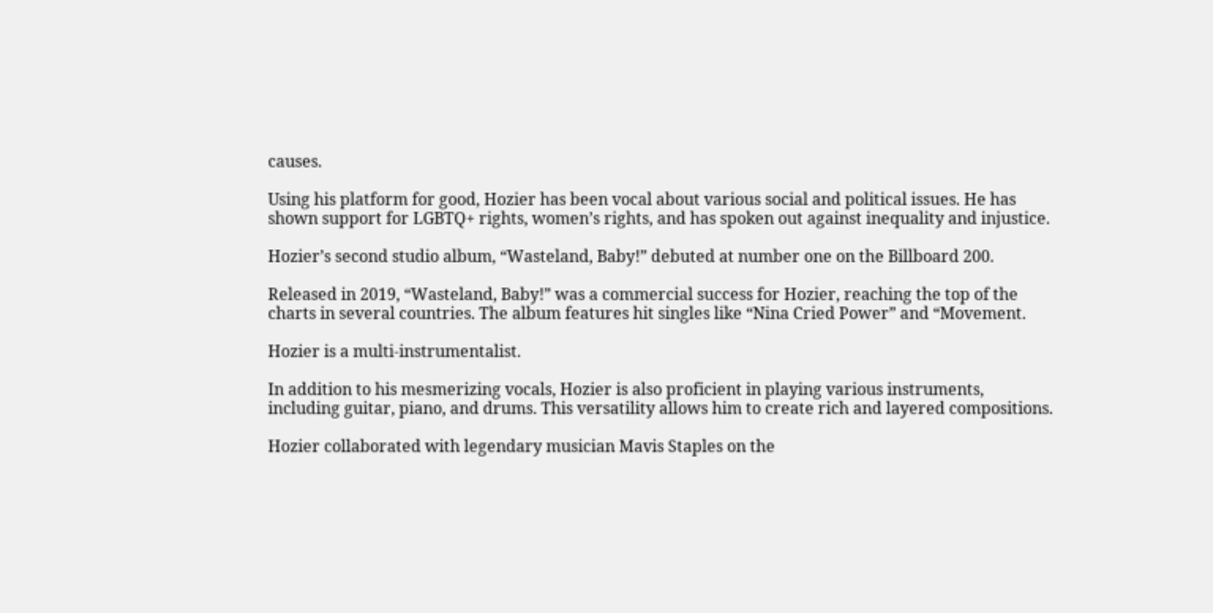causes.

Using his platform for good, Hozier has been vocal about various social and political issues. He has shown support for LGBTQ+ rights, women’s rights, and has spoken out against inequality and injustice.

Hozier’s second studio album, “Wasteland, Baby!” debuted at number one on the Billboard 200.

Released in 2019, “Wasteland, Baby!” was a commercial success for Hozier, reaching the top of the charts in several countries. The album features hit singles like “Nina Cried Power” and “Movement.

Hozier is a multi-instrumentalist.

In addition to his mesmerizing vocals, Hozier is also proficient in playing various instruments, including guitar, piano, and drums. This versatility allows him to create rich and layered compositions.

Hozier collaborated with legendary musician Mavis Staples on the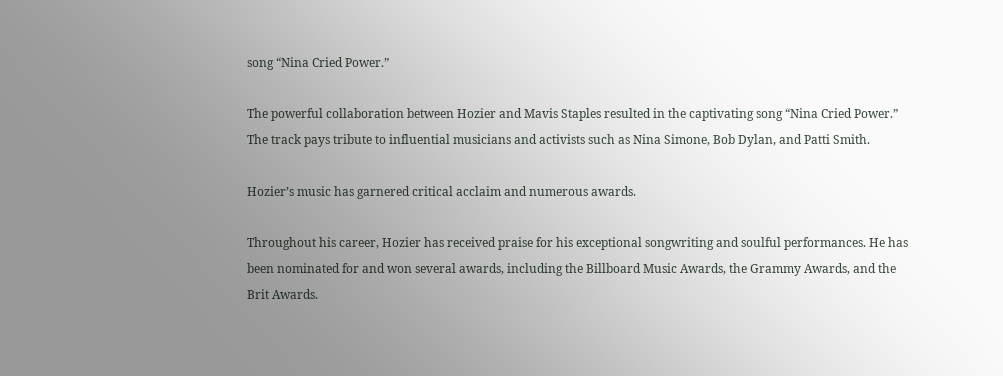song “Nina Cried Power.”

The powerful collaboration between Hozier and Mavis Staples resulted in the captivating song “Nina Cried Power.” The track pays tribute to influential musicians and activists such as Nina Simone, Bob Dylan, and Patti Smith.

Hozier’s music has garnered critical acclaim and numerous awards.

Throughout his career, Hozier has received praise for his exceptional songwriting and soulful performances. He has been nominated for and won several awards, including the Billboard Music Awards, the Grammy Awards, and the Brit Awards.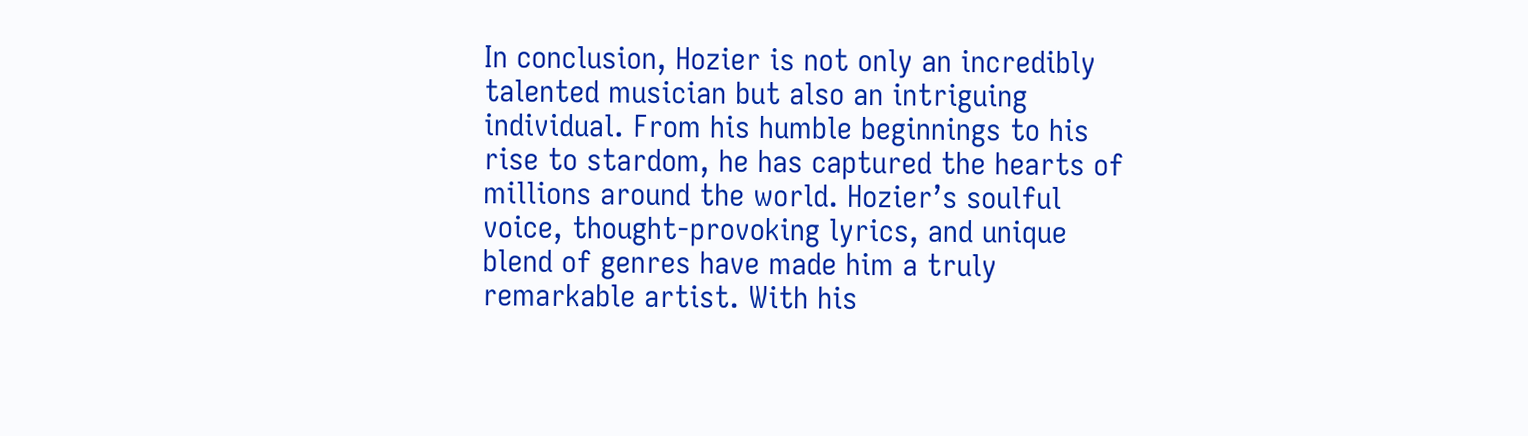In conclusion, Hozier is not only an incredibly talented musician but also an intriguing individual. From his humble beginnings to his rise to stardom, he has captured the hearts of millions around the world. Hozier’s soulful voice, thought-provoking lyrics, and unique blend of genres have made him a truly remarkable artist. With his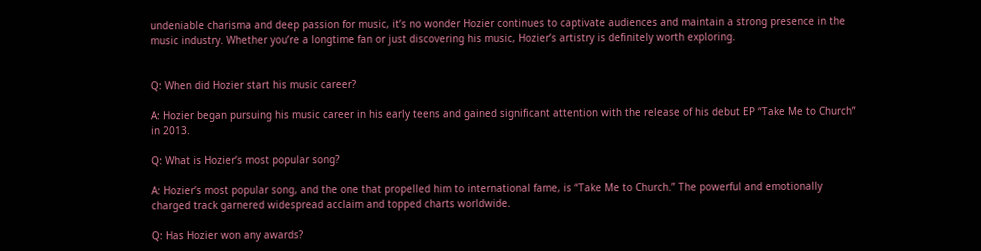undeniable charisma and deep passion for music, it’s no wonder Hozier continues to captivate audiences and maintain a strong presence in the music industry. Whether you’re a longtime fan or just discovering his music, Hozier’s artistry is definitely worth exploring.


Q: When did Hozier start his music career?

A: Hozier began pursuing his music career in his early teens and gained significant attention with the release of his debut EP “Take Me to Church” in 2013.

Q: What is Hozier’s most popular song?

A: Hozier’s most popular song, and the one that propelled him to international fame, is “Take Me to Church.” The powerful and emotionally charged track garnered widespread acclaim and topped charts worldwide.

Q: Has Hozier won any awards?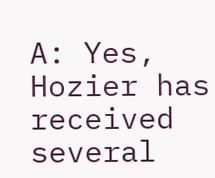A: Yes, Hozier has received several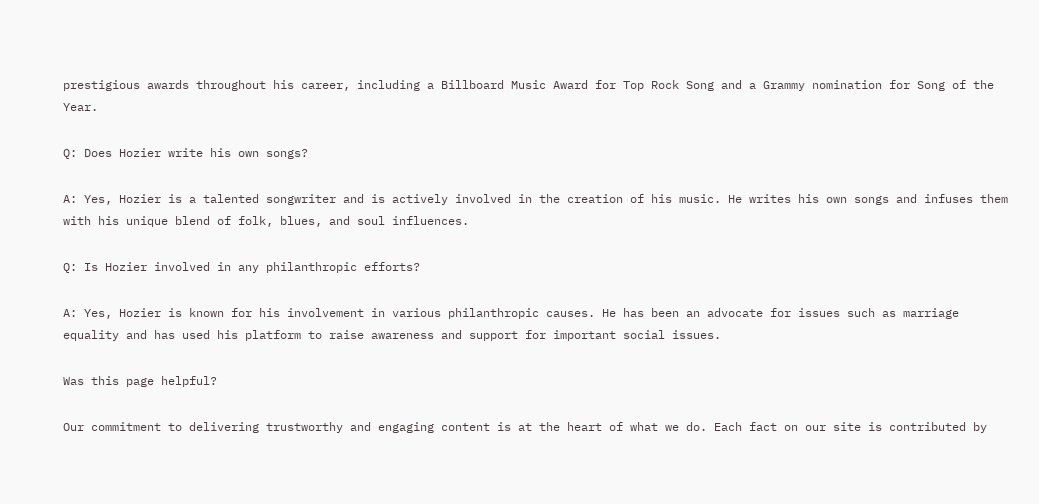prestigious awards throughout his career, including a Billboard Music Award for Top Rock Song and a Grammy nomination for Song of the Year.

Q: Does Hozier write his own songs?

A: Yes, Hozier is a talented songwriter and is actively involved in the creation of his music. He writes his own songs and infuses them with his unique blend of folk, blues, and soul influences.

Q: Is Hozier involved in any philanthropic efforts?

A: Yes, Hozier is known for his involvement in various philanthropic causes. He has been an advocate for issues such as marriage equality and has used his platform to raise awareness and support for important social issues.

Was this page helpful?

Our commitment to delivering trustworthy and engaging content is at the heart of what we do. Each fact on our site is contributed by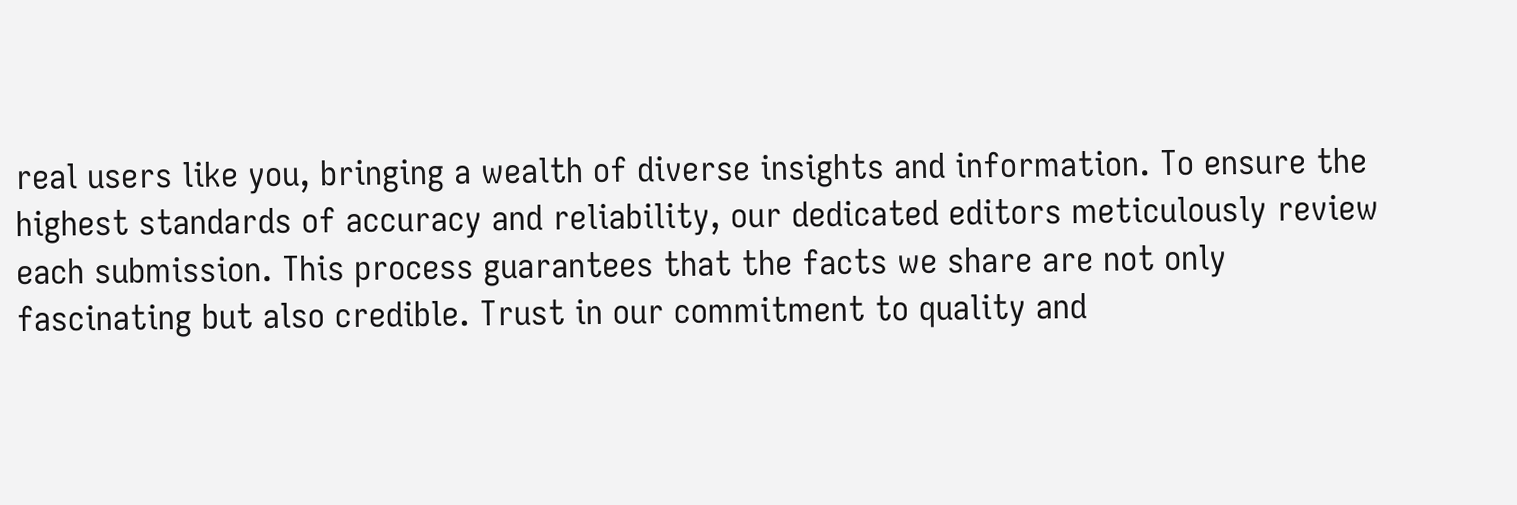real users like you, bringing a wealth of diverse insights and information. To ensure the highest standards of accuracy and reliability, our dedicated editors meticulously review each submission. This process guarantees that the facts we share are not only fascinating but also credible. Trust in our commitment to quality and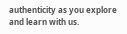authenticity as you explore and learn with us.